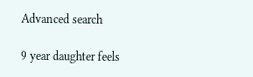Advanced search

9 year daughter feels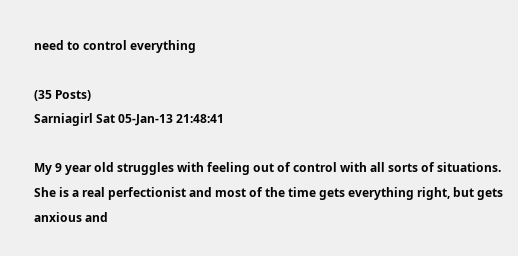need to control everything

(35 Posts)
Sarniagirl Sat 05-Jan-13 21:48:41

My 9 year old struggles with feeling out of control with all sorts of situations. She is a real perfectionist and most of the time gets everything right, but gets anxious and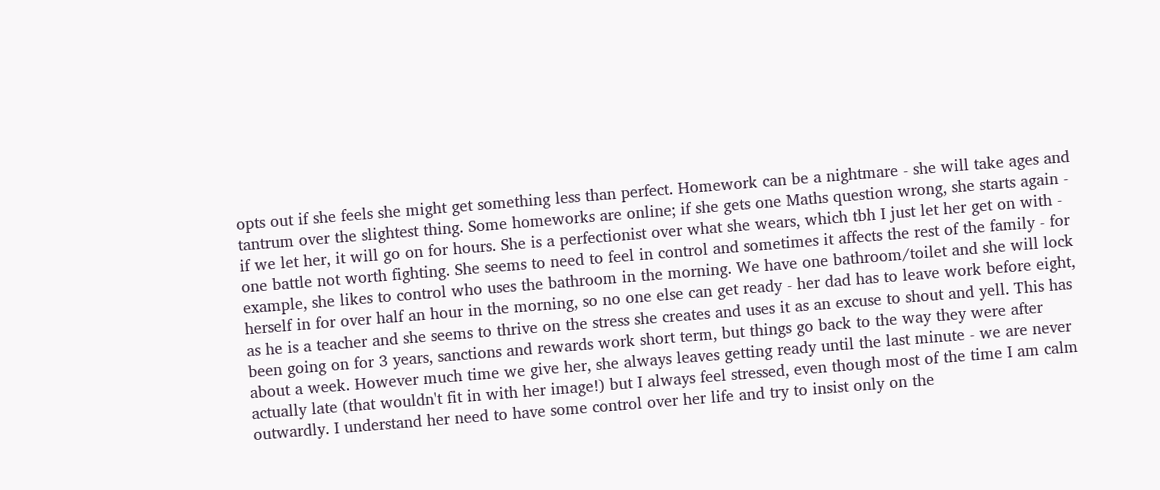opts out if she feels she might get something less than perfect. Homework can be a nightmare - she will take ages and tantrum over the slightest thing. Some homeworks are online; if she gets one Maths question wrong, she starts again - if we let her, it will go on for hours. She is a perfectionist over what she wears, which tbh I just let her get on with - one battle not worth fighting. She seems to need to feel in control and sometimes it affects the rest of the family - for example, she likes to control who uses the bathroom in the morning. We have one bathroom/toilet and she will lock herself in for over half an hour in the morning, so no one else can get ready - her dad has to leave work before eight, as he is a teacher and she seems to thrive on the stress she creates and uses it as an excuse to shout and yell. This has been going on for 3 years, sanctions and rewards work short term, but things go back to the way they were after about a week. However much time we give her, she always leaves getting ready until the last minute - we are never actually late (that wouldn't fit in with her image!) but I always feel stressed, even though most of the time I am calm outwardly. I understand her need to have some control over her life and try to insist only on the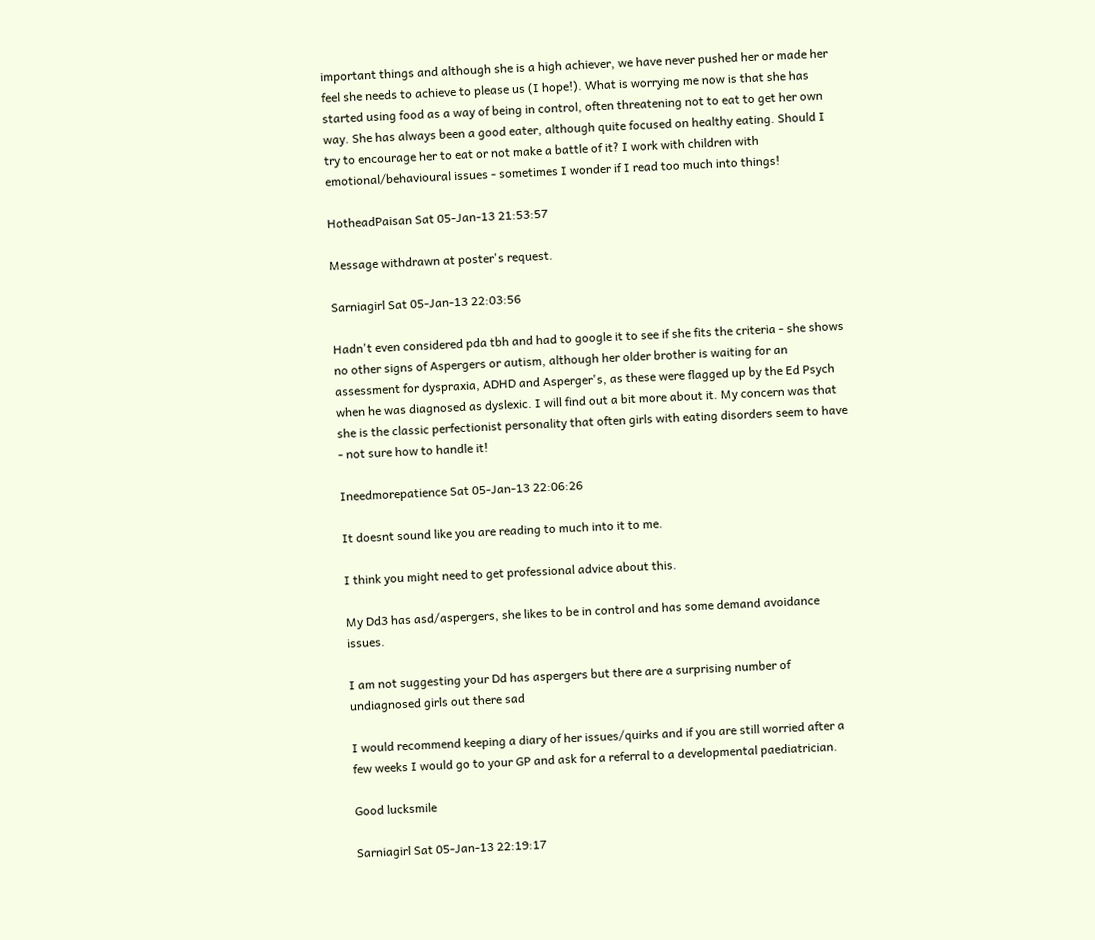important things and although she is a high achiever, we have never pushed her or made her feel she needs to achieve to please us (I hope!). What is worrying me now is that she has started using food as a way of being in control, often threatening not to eat to get her own way. She has always been a good eater, although quite focused on healthy eating. Should I try to encourage her to eat or not make a battle of it? I work with children with emotional/behavioural issues - sometimes I wonder if I read too much into things!

HotheadPaisan Sat 05-Jan-13 21:53:57

Message withdrawn at poster's request.

Sarniagirl Sat 05-Jan-13 22:03:56

Hadn't even considered pda tbh and had to google it to see if she fits the criteria - she shows no other signs of Aspergers or autism, although her older brother is waiting for an assessment for dyspraxia, ADHD and Asperger's, as these were flagged up by the Ed Psych when he was diagnosed as dyslexic. I will find out a bit more about it. My concern was that she is the classic perfectionist personality that often girls with eating disorders seem to have - not sure how to handle it!

Ineedmorepatience Sat 05-Jan-13 22:06:26

It doesnt sound like you are reading to much into it to me.

I think you might need to get professional advice about this.

My Dd3 has asd/aspergers, she likes to be in control and has some demand avoidance issues.

I am not suggesting your Dd has aspergers but there are a surprising number of undiagnosed girls out there sad

I would recommend keeping a diary of her issues/quirks and if you are still worried after a few weeks I would go to your GP and ask for a referral to a developmental paediatrician.

Good lucksmile

Sarniagirl Sat 05-Jan-13 22:19:17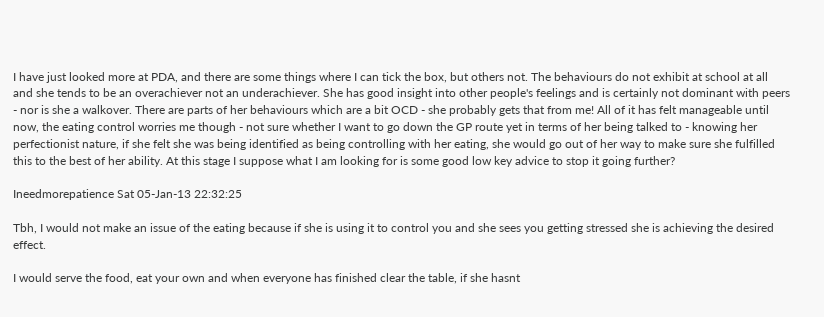I have just looked more at PDA, and there are some things where I can tick the box, but others not. The behaviours do not exhibit at school at all and she tends to be an overachiever not an underachiever. She has good insight into other people's feelings and is certainly not dominant with peers - nor is she a walkover. There are parts of her behaviours which are a bit OCD - she probably gets that from me! All of it has felt manageable until now, the eating control worries me though - not sure whether I want to go down the GP route yet in terms of her being talked to - knowing her perfectionist nature, if she felt she was being identified as being controlling with her eating, she would go out of her way to make sure she fulfilled this to the best of her ability. At this stage I suppose what I am looking for is some good low key advice to stop it going further?

Ineedmorepatience Sat 05-Jan-13 22:32:25

Tbh, I would not make an issue of the eating because if she is using it to control you and she sees you getting stressed she is achieving the desired effect.

I would serve the food, eat your own and when everyone has finished clear the table, if she hasnt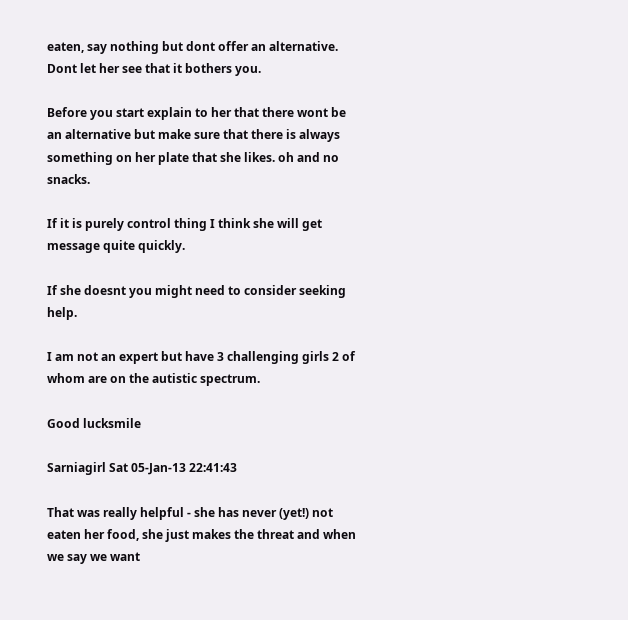eaten, say nothing but dont offer an alternative. Dont let her see that it bothers you.

Before you start explain to her that there wont be an alternative but make sure that there is always something on her plate that she likes. oh and no snacks.

If it is purely control thing I think she will get message quite quickly.

If she doesnt you might need to consider seeking help.

I am not an expert but have 3 challenging girls 2 of whom are on the autistic spectrum.

Good lucksmile

Sarniagirl Sat 05-Jan-13 22:41:43

That was really helpful - she has never (yet!) not eaten her food, she just makes the threat and when we say we want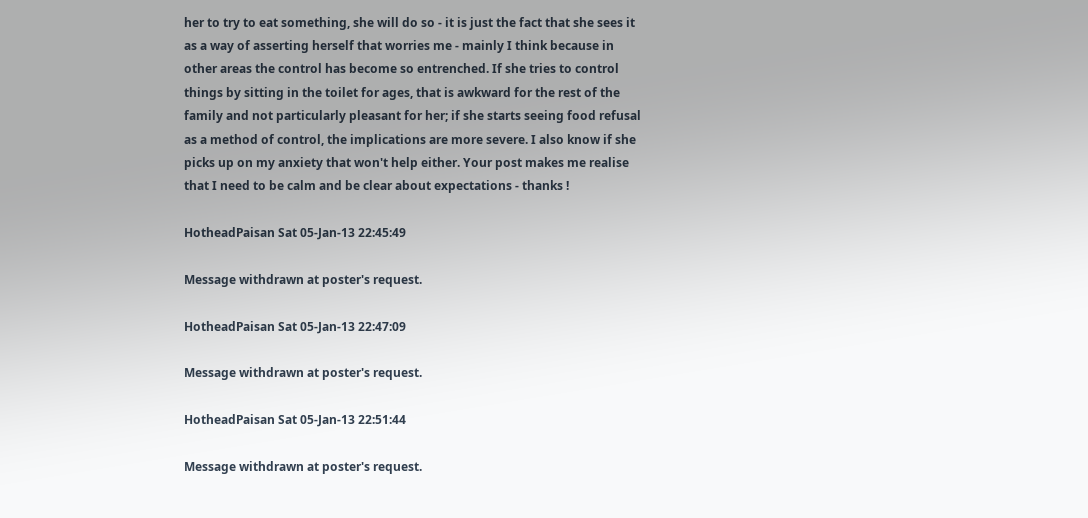her to try to eat something, she will do so - it is just the fact that she sees it as a way of asserting herself that worries me - mainly I think because in other areas the control has become so entrenched. If she tries to control things by sitting in the toilet for ages, that is awkward for the rest of the family and not particularly pleasant for her; if she starts seeing food refusal as a method of control, the implications are more severe. I also know if she picks up on my anxiety that won't help either. Your post makes me realise that I need to be calm and be clear about expectations - thanks !

HotheadPaisan Sat 05-Jan-13 22:45:49

Message withdrawn at poster's request.

HotheadPaisan Sat 05-Jan-13 22:47:09

Message withdrawn at poster's request.

HotheadPaisan Sat 05-Jan-13 22:51:44

Message withdrawn at poster's request.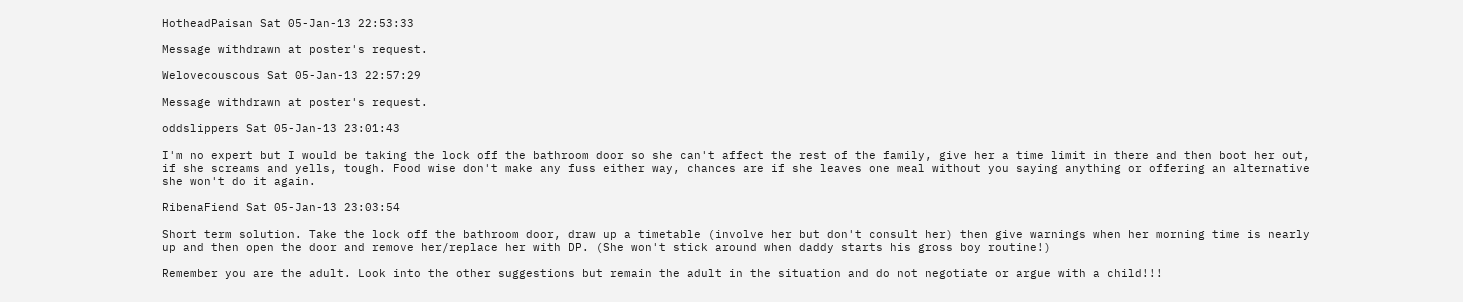HotheadPaisan Sat 05-Jan-13 22:53:33

Message withdrawn at poster's request.

Welovecouscous Sat 05-Jan-13 22:57:29

Message withdrawn at poster's request.

oddslippers Sat 05-Jan-13 23:01:43

I'm no expert but I would be taking the lock off the bathroom door so she can't affect the rest of the family, give her a time limit in there and then boot her out, if she screams and yells, tough. Food wise don't make any fuss either way, chances are if she leaves one meal without you saying anything or offering an alternative she won't do it again.

RibenaFiend Sat 05-Jan-13 23:03:54

Short term solution. Take the lock off the bathroom door, draw up a timetable (involve her but don't consult her) then give warnings when her morning time is nearly up and then open the door and remove her/replace her with DP. (She won't stick around when daddy starts his gross boy routine!)

Remember you are the adult. Look into the other suggestions but remain the adult in the situation and do not negotiate or argue with a child!!!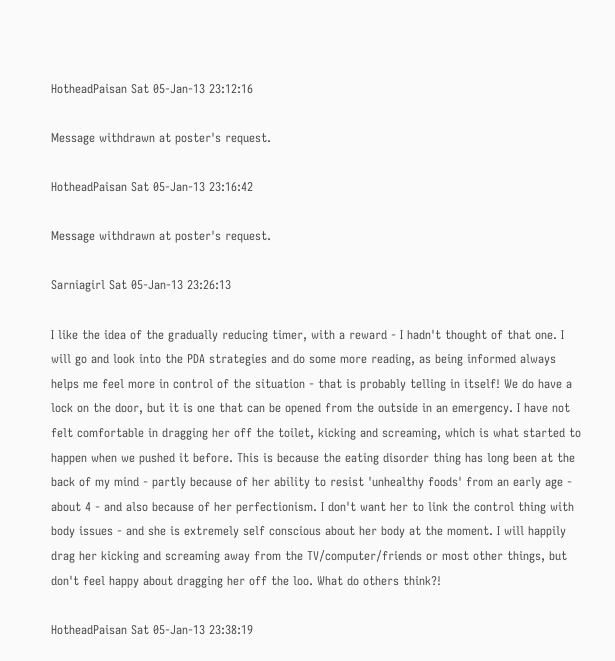HotheadPaisan Sat 05-Jan-13 23:12:16

Message withdrawn at poster's request.

HotheadPaisan Sat 05-Jan-13 23:16:42

Message withdrawn at poster's request.

Sarniagirl Sat 05-Jan-13 23:26:13

I like the idea of the gradually reducing timer, with a reward - I hadn't thought of that one. I will go and look into the PDA strategies and do some more reading, as being informed always helps me feel more in control of the situation - that is probably telling in itself! We do have a lock on the door, but it is one that can be opened from the outside in an emergency. I have not felt comfortable in dragging her off the toilet, kicking and screaming, which is what started to happen when we pushed it before. This is because the eating disorder thing has long been at the back of my mind - partly because of her ability to resist 'unhealthy foods' from an early age - about 4 - and also because of her perfectionism. I don't want her to link the control thing with body issues - and she is extremely self conscious about her body at the moment. I will happily drag her kicking and screaming away from the TV/computer/friends or most other things, but don't feel happy about dragging her off the loo. What do others think?!

HotheadPaisan Sat 05-Jan-13 23:38:19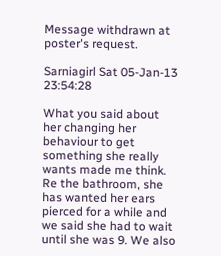Message withdrawn at poster's request.

Sarniagirl Sat 05-Jan-13 23:54:28

What you said about her changing her behaviour to get something she really wants made me think. Re the bathroom, she has wanted her ears pierced for a while and we said she had to wait until she was 9. We also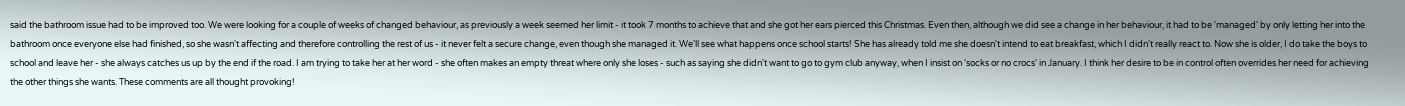said the bathroom issue had to be improved too. We were looking for a couple of weeks of changed behaviour, as previously a week seemed her limit - it took 7 months to achieve that and she got her ears pierced this Christmas. Even then, although we did see a change in her behaviour, it had to be 'managed' by only letting her into the bathroom once everyone else had finished, so she wasn't affecting and therefore controlling the rest of us - it never felt a secure change, even though she managed it. We'll see what happens once school starts! She has already told me she doesn't intend to eat breakfast, which I didn't really react to. Now she is older, I do take the boys to school and leave her - she always catches us up by the end if the road. I am trying to take her at her word - she often makes an empty threat where only she loses - such as saying she didn't want to go to gym club anyway, when I insist on 'socks or no crocs' in January. I think her desire to be in control often overrides her need for achieving the other things she wants. These comments are all thought provoking!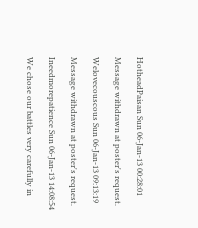HotheadPaisan Sun 06-Jan-13 00:28:01

Message withdrawn at poster's request.

Welovecouscous Sun 06-Jan-13 09:13:19

Message withdrawn at poster's request.

Ineedmorepatience Sun 06-Jan-13 14:08:54

We chose our battles very carefully in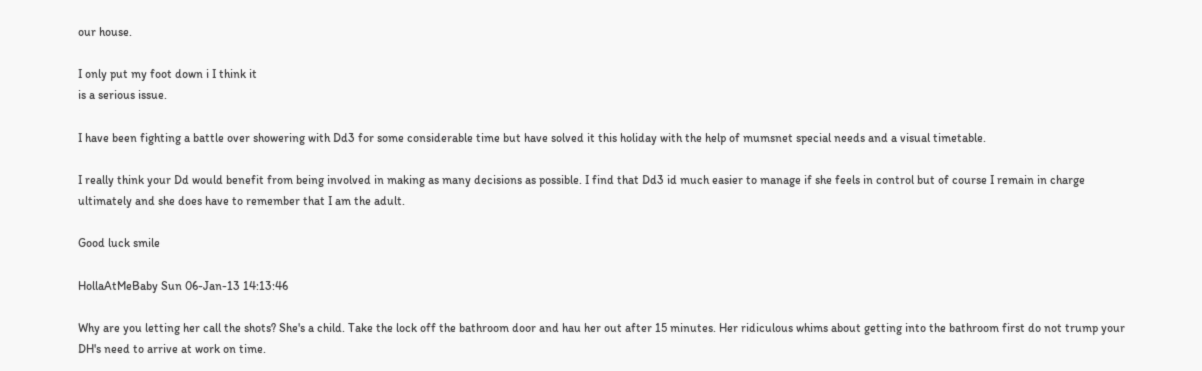our house.

I only put my foot down i I think it
is a serious issue.

I have been fighting a battle over showering with Dd3 for some considerable time but have solved it this holiday with the help of mumsnet special needs and a visual timetable.

I really think your Dd would benefit from being involved in making as many decisions as possible. I find that Dd3 id much easier to manage if she feels in control but of course I remain in charge ultimately and she does have to remember that I am the adult.

Good luck smile

HollaAtMeBaby Sun 06-Jan-13 14:13:46

Why are you letting her call the shots? She's a child. Take the lock off the bathroom door and hau her out after 15 minutes. Her ridiculous whims about getting into the bathroom first do not trump your DH's need to arrive at work on time.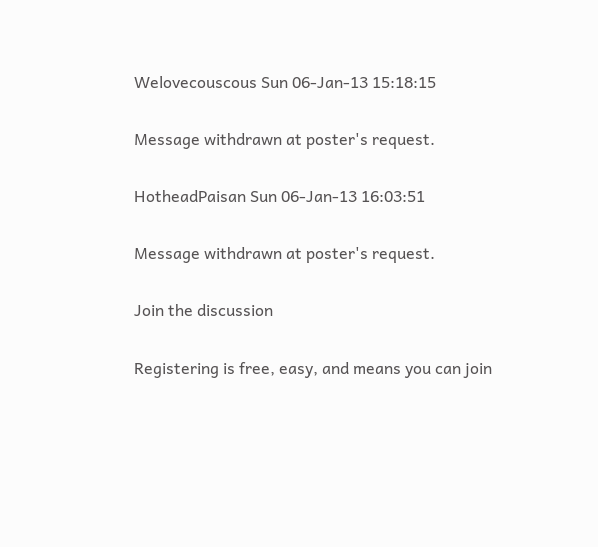Welovecouscous Sun 06-Jan-13 15:18:15

Message withdrawn at poster's request.

HotheadPaisan Sun 06-Jan-13 16:03:51

Message withdrawn at poster's request.

Join the discussion

Registering is free, easy, and means you can join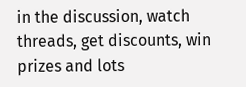in the discussion, watch threads, get discounts, win prizes and lots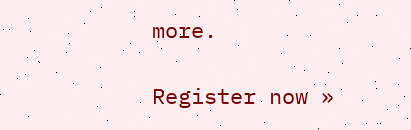more.

Register now »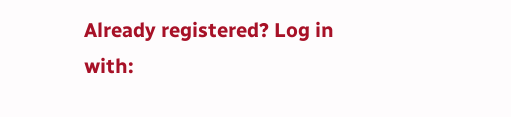Already registered? Log in with: